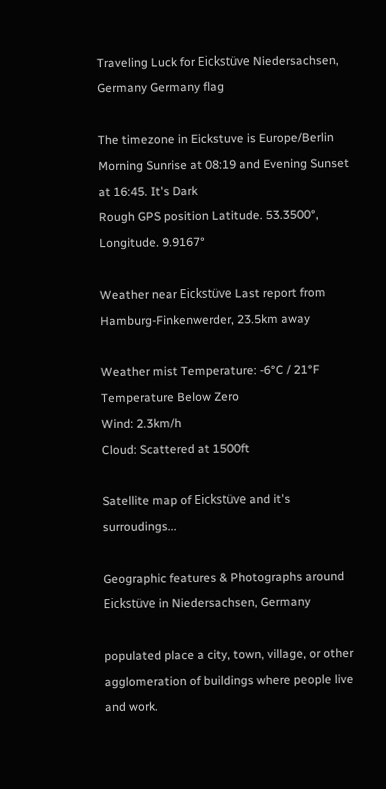Traveling Luck for Eickstüve Niedersachsen, Germany Germany flag

The timezone in Eickstuve is Europe/Berlin
Morning Sunrise at 08:19 and Evening Sunset at 16:45. It's Dark
Rough GPS position Latitude. 53.3500°, Longitude. 9.9167°

Weather near Eickstüve Last report from Hamburg-Finkenwerder, 23.5km away

Weather mist Temperature: -6°C / 21°F Temperature Below Zero
Wind: 2.3km/h
Cloud: Scattered at 1500ft

Satellite map of Eickstüve and it's surroudings...

Geographic features & Photographs around Eickstüve in Niedersachsen, Germany

populated place a city, town, village, or other agglomeration of buildings where people live and work.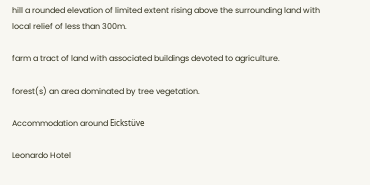hill a rounded elevation of limited extent rising above the surrounding land with local relief of less than 300m.

farm a tract of land with associated buildings devoted to agriculture.

forest(s) an area dominated by tree vegetation.

Accommodation around Eickstüve

Leonardo Hotel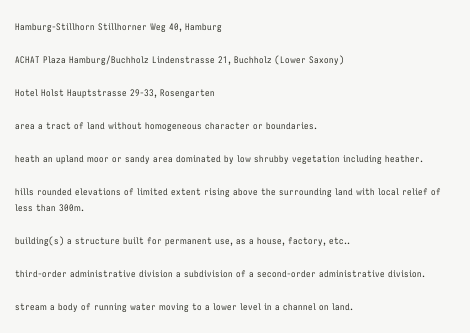Hamburg-Stillhorn Stillhorner Weg 40, Hamburg

ACHAT Plaza Hamburg/Buchholz Lindenstrasse 21, Buchholz (Lower Saxony)

Hotel Holst Hauptstrasse 29-33, Rosengarten

area a tract of land without homogeneous character or boundaries.

heath an upland moor or sandy area dominated by low shrubby vegetation including heather.

hills rounded elevations of limited extent rising above the surrounding land with local relief of less than 300m.

building(s) a structure built for permanent use, as a house, factory, etc..

third-order administrative division a subdivision of a second-order administrative division.

stream a body of running water moving to a lower level in a channel on land.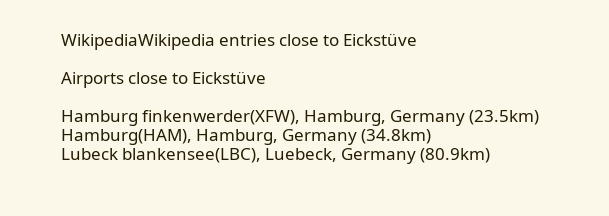WikipediaWikipedia entries close to Eickstüve

Airports close to Eickstüve

Hamburg finkenwerder(XFW), Hamburg, Germany (23.5km)
Hamburg(HAM), Hamburg, Germany (34.8km)
Lubeck blankensee(LBC), Luebeck, Germany (80.9km)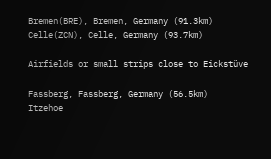Bremen(BRE), Bremen, Germany (91.3km)
Celle(ZCN), Celle, Germany (93.7km)

Airfields or small strips close to Eickstüve

Fassberg, Fassberg, Germany (56.5km)
Itzehoe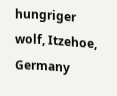hungriger wolf, Itzehoe, Germany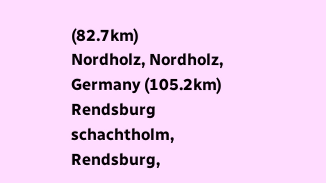(82.7km)
Nordholz, Nordholz, Germany (105.2km)
Rendsburg schachtholm, Rendsburg,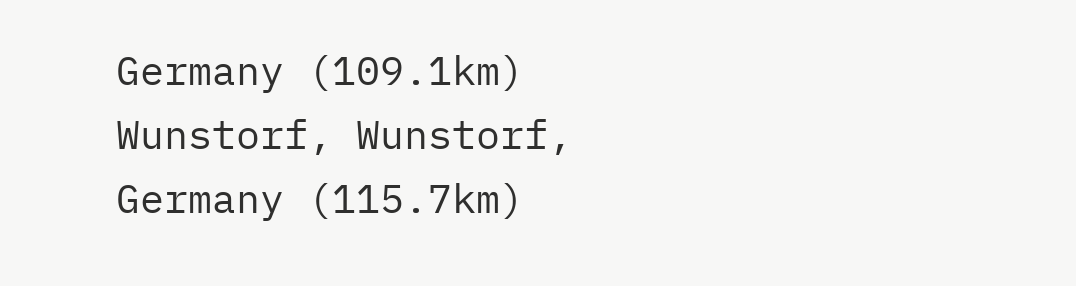Germany (109.1km)
Wunstorf, Wunstorf, Germany (115.7km)